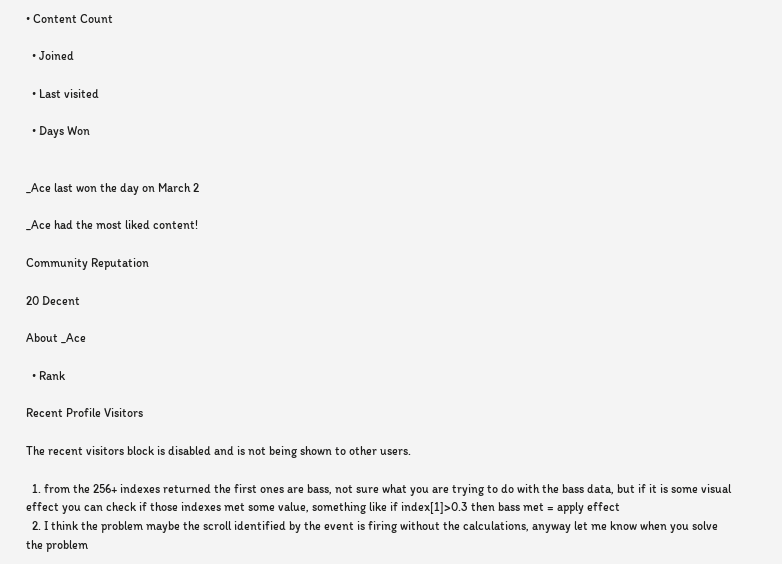• Content Count

  • Joined

  • Last visited

  • Days Won


_Ace last won the day on March 2

_Ace had the most liked content!

Community Reputation

20 Decent

About _Ace

  • Rank

Recent Profile Visitors

The recent visitors block is disabled and is not being shown to other users.

  1. from the 256+ indexes returned the first ones are bass, not sure what you are trying to do with the bass data, but if it is some visual effect you can check if those indexes met some value, something like if index[1]>0.3 then bass met = apply effect
  2. I think the problem maybe the scroll identified by the event is firing without the calculations, anyway let me know when you solve the problem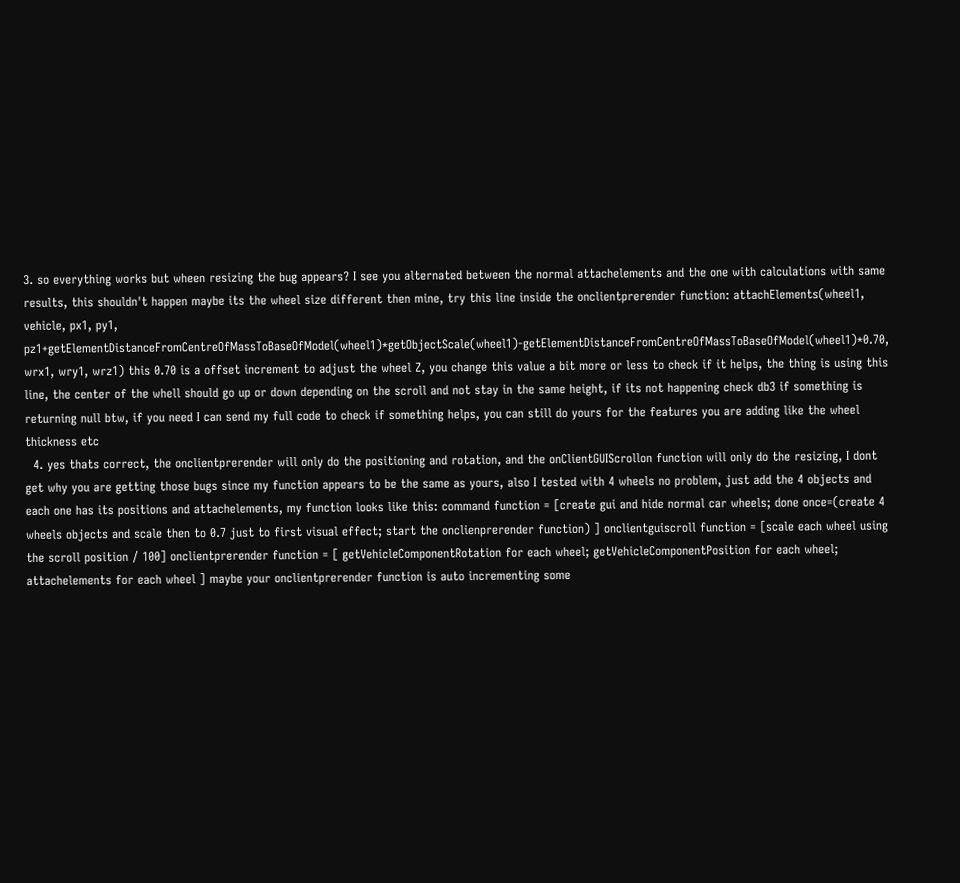3. so everything works but wheen resizing the bug appears? I see you alternated between the normal attachelements and the one with calculations with same results, this shouldn't happen maybe its the wheel size different then mine, try this line inside the onclientprerender function: attachElements(wheel1, vehicle, px1, py1, pz1+getElementDistanceFromCentreOfMassToBaseOfModel(wheel1)*getObjectScale(wheel1)-getElementDistanceFromCentreOfMassToBaseOfModel(wheel1)*0.70, wrx1, wry1, wrz1) this 0.70 is a offset increment to adjust the wheel Z, you change this value a bit more or less to check if it helps, the thing is using this line, the center of the whell should go up or down depending on the scroll and not stay in the same height, if its not happening check db3 if something is returning null btw, if you need I can send my full code to check if something helps, you can still do yours for the features you are adding like the wheel thickness etc
  4. yes thats correct, the onclientprerender will only do the positioning and rotation, and the onClientGUIScrollon function will only do the resizing, I dont get why you are getting those bugs since my function appears to be the same as yours, also I tested with 4 wheels no problem, just add the 4 objects and each one has its positions and attachelements, my function looks like this: command function = [create gui and hide normal car wheels; done once=(create 4 wheels objects and scale then to 0.7 just to first visual effect; start the onclienprerender function) ] onclientguiscroll function = [scale each wheel using the scroll position / 100] onclientprerender function = [ getVehicleComponentRotation for each wheel; getVehicleComponentPosition for each wheel; attachelements for each wheel ] maybe your onclientprerender function is auto incrementing some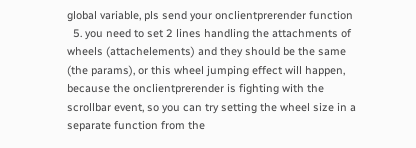global variable, pls send your onclientprerender function
  5. you need to set 2 lines handling the attachments of wheels (attachelements) and they should be the same (the params), or this wheel jumping effect will happen, because the onclientprerender is fighting with the scrollbar event, so you can try setting the wheel size in a separate function from the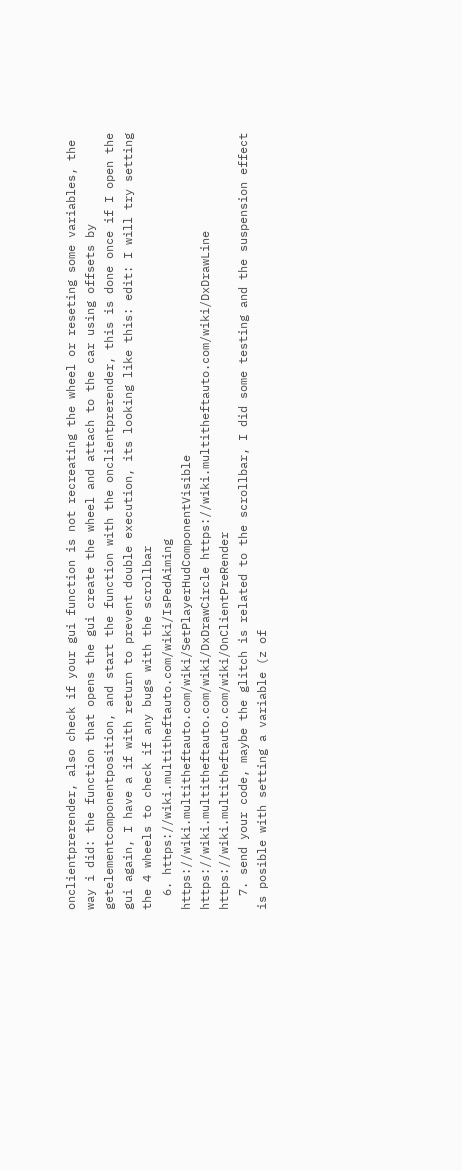onclientprerender, also check if your gui function is not recreating the wheel or reseting some variables, the way i did: the function that opens the gui create the wheel and attach to the car using offsets by getelementcomponentposition, and start the function with the onclientprerender, this is done once if I open the gui again, I have a if with return to prevent double execution, its looking like this: edit: I will try setting the 4 wheels to check if any bugs with the scrollbar
  6. https://wiki.multitheftauto.com/wiki/IsPedAiming https://wiki.multitheftauto.com/wiki/SetPlayerHudComponentVisible https://wiki.multitheftauto.com/wiki/DxDrawCircle https://wiki.multitheftauto.com/wiki/DxDrawLine https://wiki.multitheftauto.com/wiki/OnClientPreRender
  7. send your code, maybe the glitch is related to the scrollbar, I did some testing and the suspension effect is posible with setting a variable (z of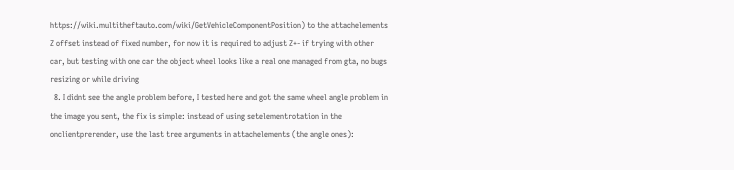https://wiki.multitheftauto.com/wiki/GetVehicleComponentPosition) to the attachelements Z offset instead of fixed number, for now it is required to adjust Z+- if trying with other car, but testing with one car the object wheel looks like a real one managed from gta, no bugs resizing or while driving
  8. I didnt see the angle problem before, I tested here and got the same wheel angle problem in the image you sent, the fix is simple: instead of using setelementrotation in the onclientprerender, use the last tree arguments in attachelements (the angle ones):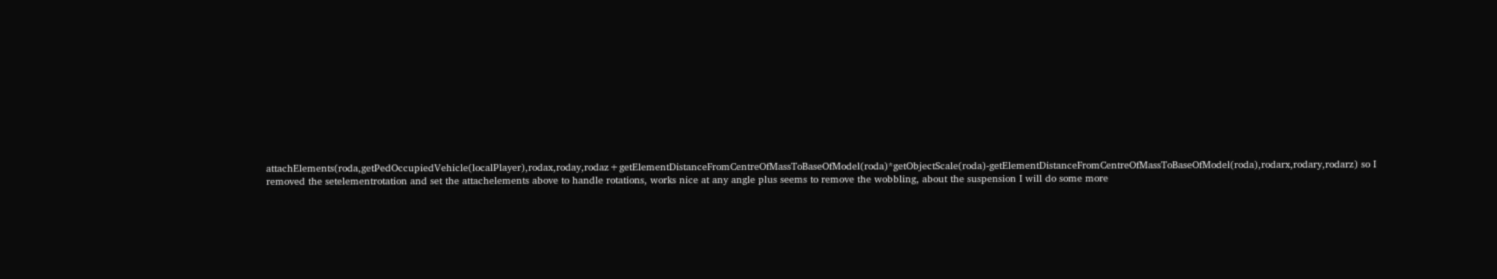attachElements(roda,getPedOccupiedVehicle(localPlayer),rodax,roday,rodaz+getElementDistanceFromCentreOfMassToBaseOfModel(roda)*getObjectScale(roda)-getElementDistanceFromCentreOfMassToBaseOfModel(roda),rodarx,rodary,rodarz) so I removed the setelementrotation and set the attachelements above to handle rotations, works nice at any angle plus seems to remove the wobbling, about the suspension I will do some more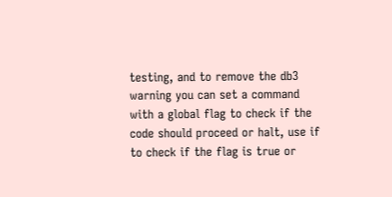testing, and to remove the db3 warning you can set a command with a global flag to check if the code should proceed or halt, use if to check if the flag is true or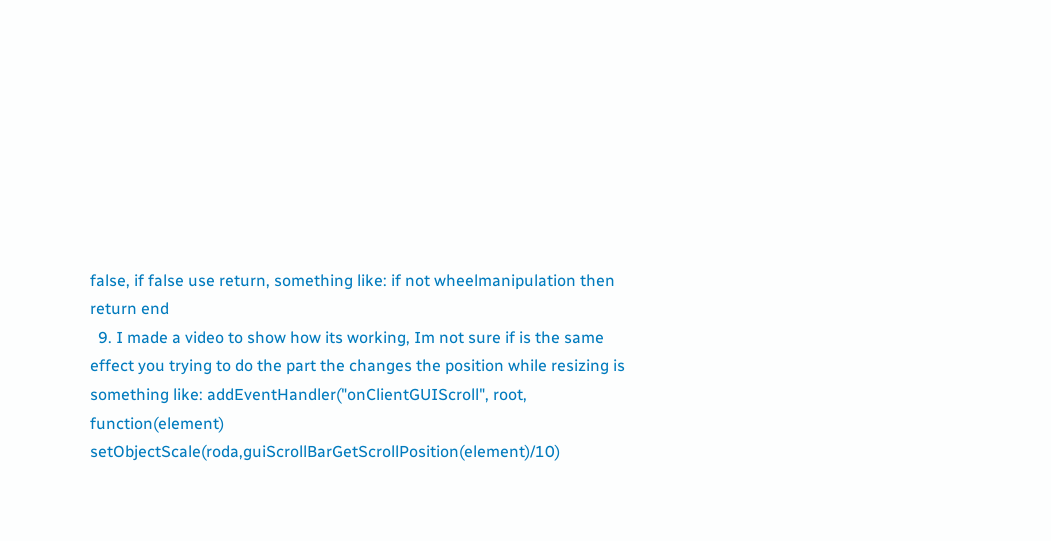false, if false use return, something like: if not wheelmanipulation then return end
  9. I made a video to show how its working, Im not sure if is the same effect you trying to do the part the changes the position while resizing is something like: addEventHandler("onClientGUIScroll", root, function(element) setObjectScale(roda,guiScrollBarGetScrollPosition(element)/10)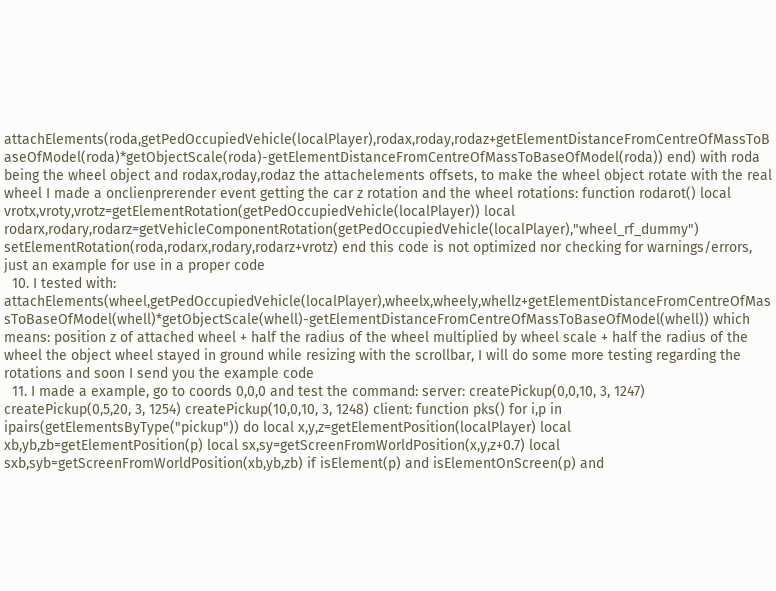attachElements(roda,getPedOccupiedVehicle(localPlayer),rodax,roday,rodaz+getElementDistanceFromCentreOfMassToBaseOfModel(roda)*getObjectScale(roda)-getElementDistanceFromCentreOfMassToBaseOfModel(roda)) end) with roda being the wheel object and rodax,roday,rodaz the attachelements offsets, to make the wheel object rotate with the real wheel I made a onclienprerender event getting the car z rotation and the wheel rotations: function rodarot() local vrotx,vroty,vrotz=getElementRotation(getPedOccupiedVehicle(localPlayer)) local rodarx,rodary,rodarz=getVehicleComponentRotation(getPedOccupiedVehicle(localPlayer),"wheel_rf_dummy") setElementRotation(roda,rodarx,rodary,rodarz+vrotz) end this code is not optimized nor checking for warnings/errors, just an example for use in a proper code
  10. I tested with: attachElements(wheel,getPedOccupiedVehicle(localPlayer),wheelx,wheely,whellz+getElementDistanceFromCentreOfMassToBaseOfModel(whell)*getObjectScale(whell)-getElementDistanceFromCentreOfMassToBaseOfModel(whell)) which means: position z of attached wheel + half the radius of the wheel multiplied by wheel scale + half the radius of the wheel the object wheel stayed in ground while resizing with the scrollbar, I will do some more testing regarding the rotations and soon I send you the example code
  11. I made a example, go to coords 0,0,0 and test the command: server: createPickup(0,0,10, 3, 1247) createPickup(0,5,20, 3, 1254) createPickup(10,0,10, 3, 1248) client: function pks() for i,p in ipairs(getElementsByType("pickup")) do local x,y,z=getElementPosition(localPlayer) local xb,yb,zb=getElementPosition(p) local sx,sy=getScreenFromWorldPosition(x,y,z+0.7) local sxb,syb=getScreenFromWorldPosition(xb,yb,zb) if isElement(p) and isElementOnScreen(p) and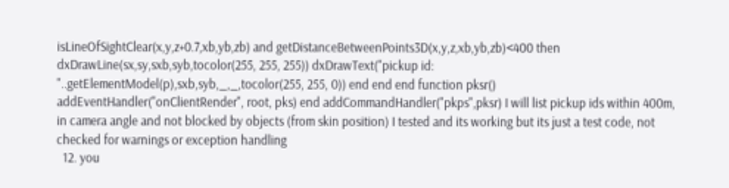isLineOfSightClear(x,y,z+0.7,xb,yb,zb) and getDistanceBetweenPoints3D(x,y,z,xb,yb,zb)<400 then dxDrawLine(sx,sy,sxb,syb,tocolor(255, 255, 255)) dxDrawText("pickup id: "..getElementModel(p),sxb,syb,_,_,tocolor(255, 255, 0)) end end end function pksr() addEventHandler("onClientRender", root, pks) end addCommandHandler("pkps",pksr) I will list pickup ids within 400m, in camera angle and not blocked by objects (from skin position) I tested and its working but its just a test code, not checked for warnings or exception handling
  12. you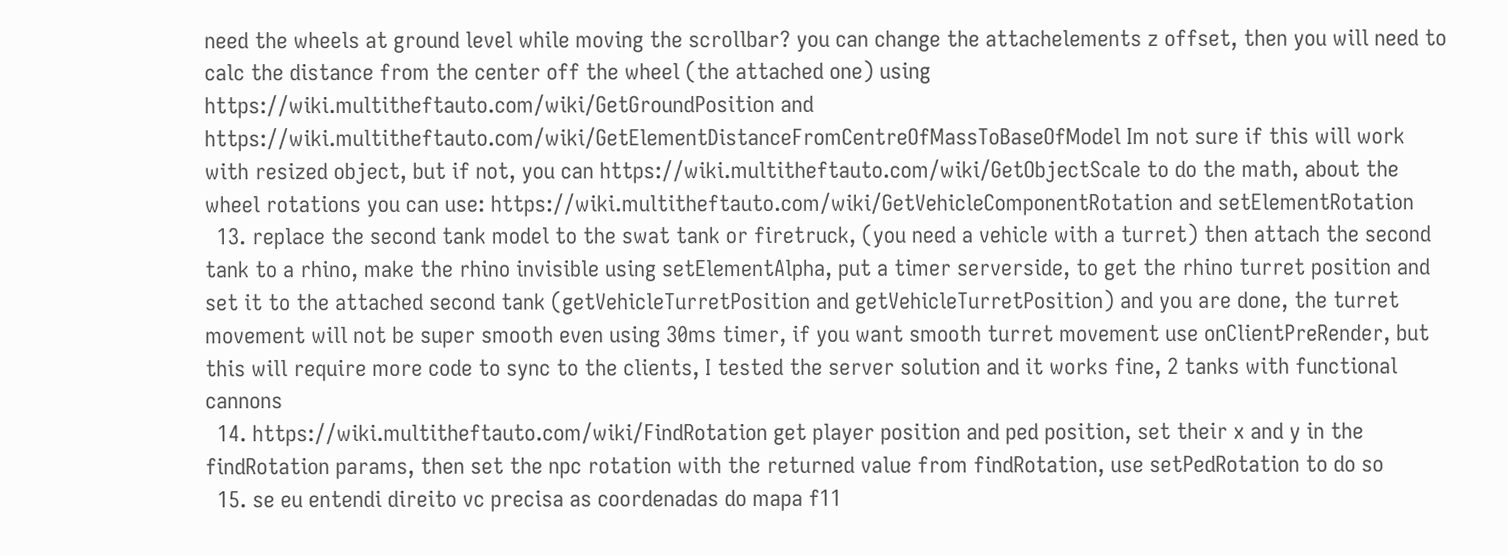need the wheels at ground level while moving the scrollbar? you can change the attachelements z offset, then you will need to calc the distance from the center off the wheel (the attached one) using https://wiki.multitheftauto.com/wiki/GetGroundPosition and https://wiki.multitheftauto.com/wiki/GetElementDistanceFromCentreOfMassToBaseOfModel Im not sure if this will work with resized object, but if not, you can https://wiki.multitheftauto.com/wiki/GetObjectScale to do the math, about the wheel rotations you can use: https://wiki.multitheftauto.com/wiki/GetVehicleComponentRotation and setElementRotation
  13. replace the second tank model to the swat tank or firetruck, (you need a vehicle with a turret) then attach the second tank to a rhino, make the rhino invisible using setElementAlpha, put a timer serverside, to get the rhino turret position and set it to the attached second tank (getVehicleTurretPosition and getVehicleTurretPosition) and you are done, the turret movement will not be super smooth even using 30ms timer, if you want smooth turret movement use onClientPreRender, but this will require more code to sync to the clients, I tested the server solution and it works fine, 2 tanks with functional cannons
  14. https://wiki.multitheftauto.com/wiki/FindRotation get player position and ped position, set their x and y in the findRotation params, then set the npc rotation with the returned value from findRotation, use setPedRotation to do so
  15. se eu entendi direito vc precisa as coordenadas do mapa f11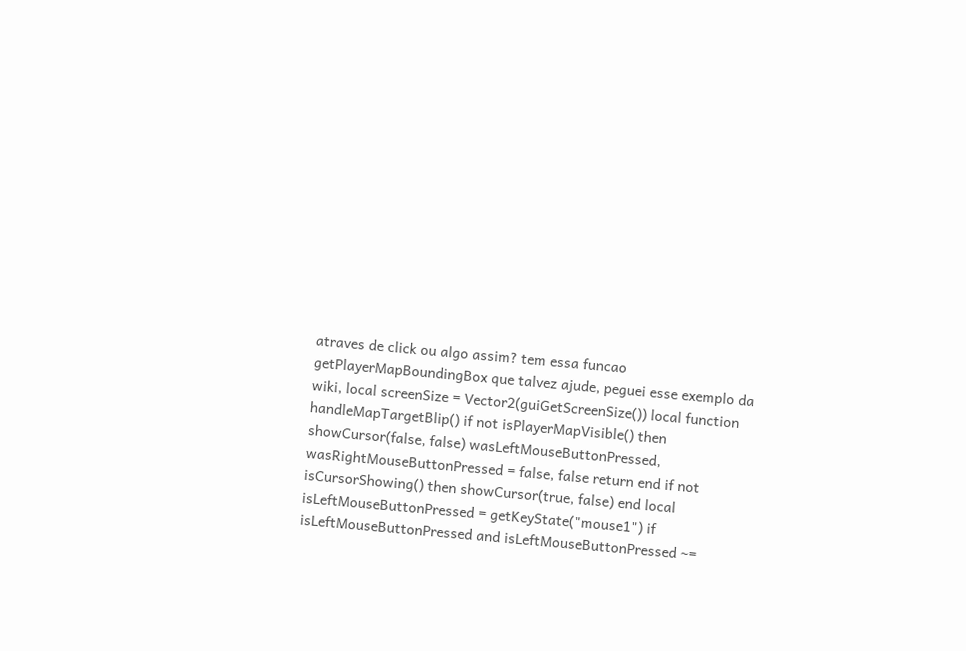atraves de click ou algo assim? tem essa funcao getPlayerMapBoundingBox que talvez ajude, peguei esse exemplo da wiki, local screenSize = Vector2(guiGetScreenSize()) local function handleMapTargetBlip() if not isPlayerMapVisible() then showCursor(false, false) wasLeftMouseButtonPressed, wasRightMouseButtonPressed = false, false return end if not isCursorShowing() then showCursor(true, false) end local isLeftMouseButtonPressed = getKeyState("mouse1") if isLeftMouseButtonPressed and isLeftMouseButtonPressed ~=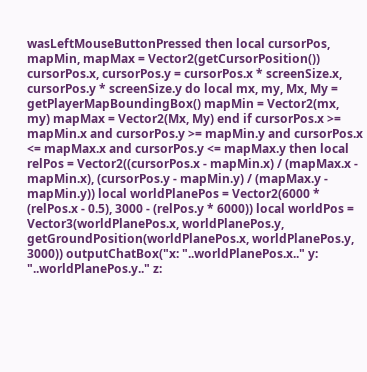wasLeftMouseButtonPressed then local cursorPos, mapMin, mapMax = Vector2(getCursorPosition()) cursorPos.x, cursorPos.y = cursorPos.x * screenSize.x, cursorPos.y * screenSize.y do local mx, my, Mx, My = getPlayerMapBoundingBox() mapMin = Vector2(mx, my) mapMax = Vector2(Mx, My) end if cursorPos.x >= mapMin.x and cursorPos.y >= mapMin.y and cursorPos.x <= mapMax.x and cursorPos.y <= mapMax.y then local relPos = Vector2((cursorPos.x - mapMin.x) / (mapMax.x - mapMin.x), (cursorPos.y - mapMin.y) / (mapMax.y - mapMin.y)) local worldPlanePos = Vector2(6000 * (relPos.x - 0.5), 3000 - (relPos.y * 6000)) local worldPos = Vector3(worldPlanePos.x, worldPlanePos.y, getGroundPosition(worldPlanePos.x, worldPlanePos.y, 3000)) outputChatBox("x: "..worldPlanePos.x.." y: "..worldPlanePos.y.." z: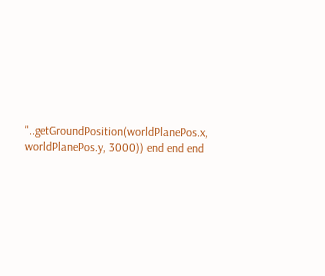"..getGroundPosition(worldPlanePos.x, worldPlanePos.y, 3000)) end end end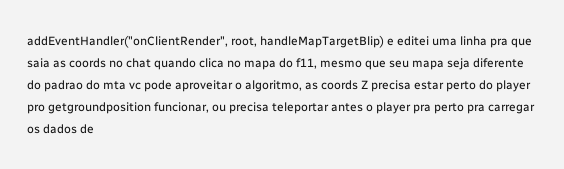addEventHandler("onClientRender", root, handleMapTargetBlip) e editei uma linha pra que saia as coords no chat quando clica no mapa do f11, mesmo que seu mapa seja diferente do padrao do mta vc pode aproveitar o algoritmo, as coords Z precisa estar perto do player pro getgroundposition funcionar, ou precisa teleportar antes o player pra perto pra carregar os dados de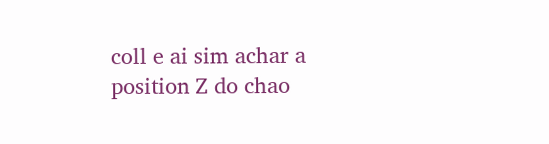coll e ai sim achar a position Z do chao